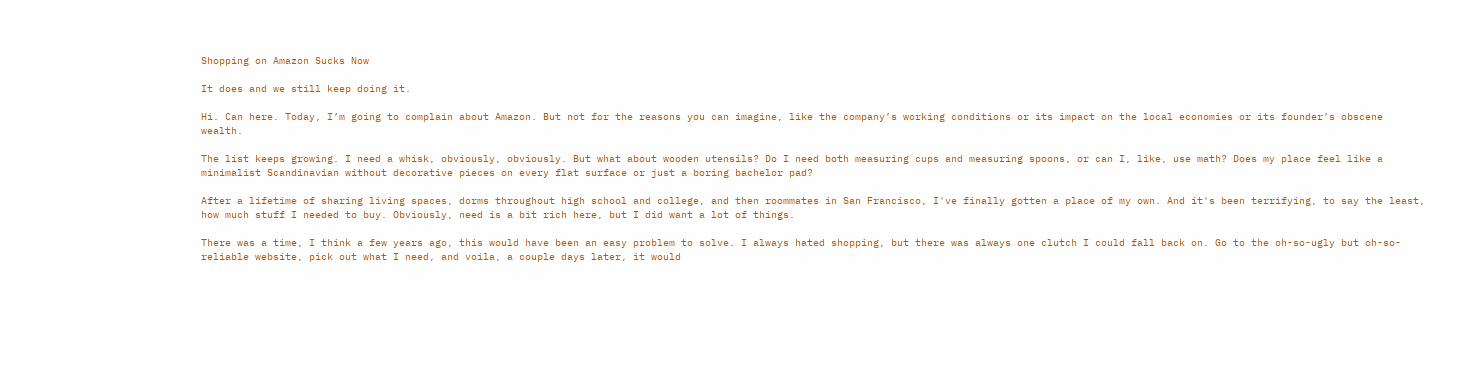Shopping on Amazon Sucks Now

It does and we still keep doing it.

Hi. Can here. Today, I’m going to complain about Amazon. But not for the reasons you can imagine, like the company’s working conditions or its impact on the local economies or its founder’s obscene wealth.

The list keeps growing. I need a whisk, obviously, obviously. But what about wooden utensils? Do I need both measuring cups and measuring spoons, or can I, like, use math? Does my place feel like a minimalist Scandinavian without decorative pieces on every flat surface or just a boring bachelor pad?

After a lifetime of sharing living spaces, dorms throughout high school and college, and then roommates in San Francisco, I've finally gotten a place of my own. And it's been terrifying, to say the least, how much stuff I needed to buy. Obviously, need is a bit rich here, but I did want a lot of things.

There was a time, I think a few years ago, this would have been an easy problem to solve. I always hated shopping, but there was always one clutch I could fall back on. Go to the oh-so-ugly but oh-so-reliable website, pick out what I need, and voila, a couple days later, it would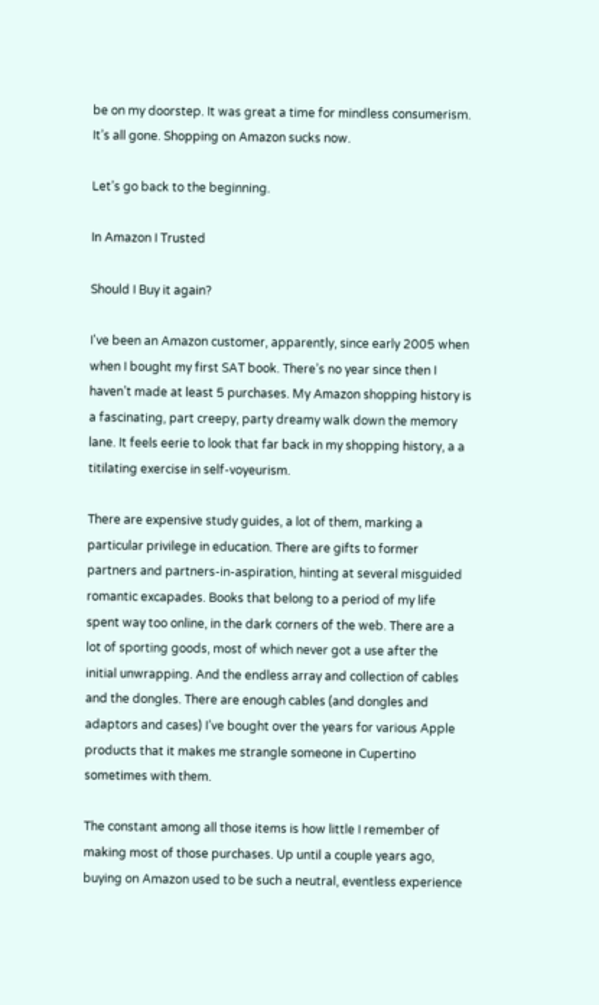be on my doorstep. It was great a time for mindless consumerism. It’s all gone. Shopping on Amazon sucks now.

Let’s go back to the beginning.

In Amazon I Trusted

Should I Buy it again?

I've been an Amazon customer, apparently, since early 2005 when when I bought my first SAT book. There’s no year since then I haven’t made at least 5 purchases. My Amazon shopping history is a fascinating, part creepy, party dreamy walk down the memory lane. It feels eerie to look that far back in my shopping history, a a titilating exercise in self-voyeurism.

There are expensive study guides, a lot of them, marking a particular privilege in education. There are gifts to former partners and partners-in-aspiration, hinting at several misguided romantic excapades. Books that belong to a period of my life spent way too online, in the dark corners of the web. There are a lot of sporting goods, most of which never got a use after the initial unwrapping. And the endless array and collection of cables and the dongles. There are enough cables (and dongles and adaptors and cases) I’ve bought over the years for various Apple products that it makes me strangle someone in Cupertino sometimes with them.

The constant among all those items is how little I remember of making most of those purchases. Up until a couple years ago, buying on Amazon used to be such a neutral, eventless experience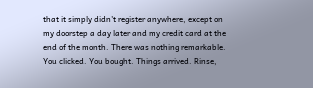that it simply didn't register anywhere, except on my doorstep a day later and my credit card at the end of the month. There was nothing remarkable. You clicked. You bought. Things arrived. Rinse,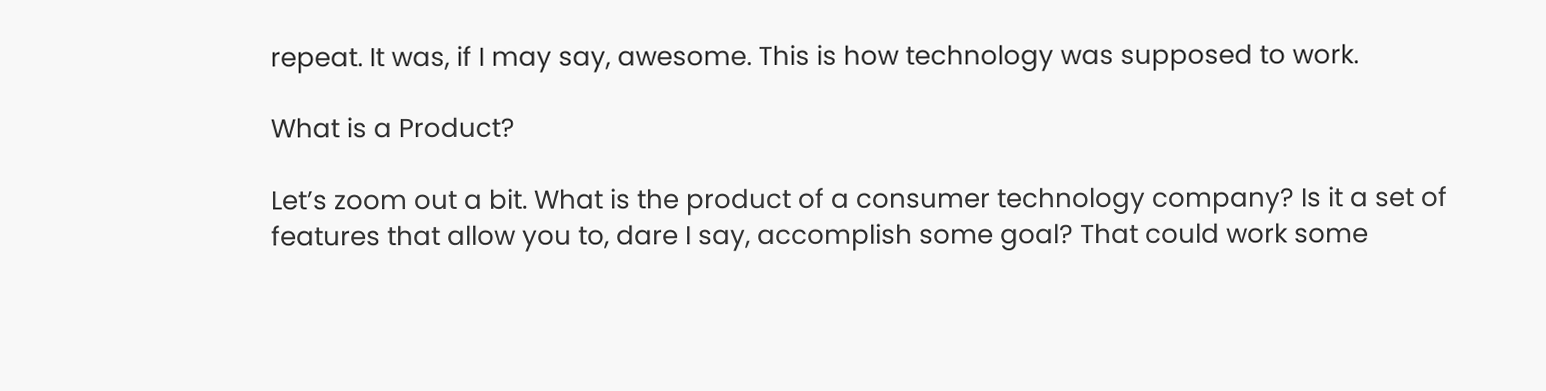repeat. It was, if I may say, awesome. This is how technology was supposed to work.

What is a Product?

Let’s zoom out a bit. What is the product of a consumer technology company? Is it a set of features that allow you to, dare I say, accomplish some goal? That could work some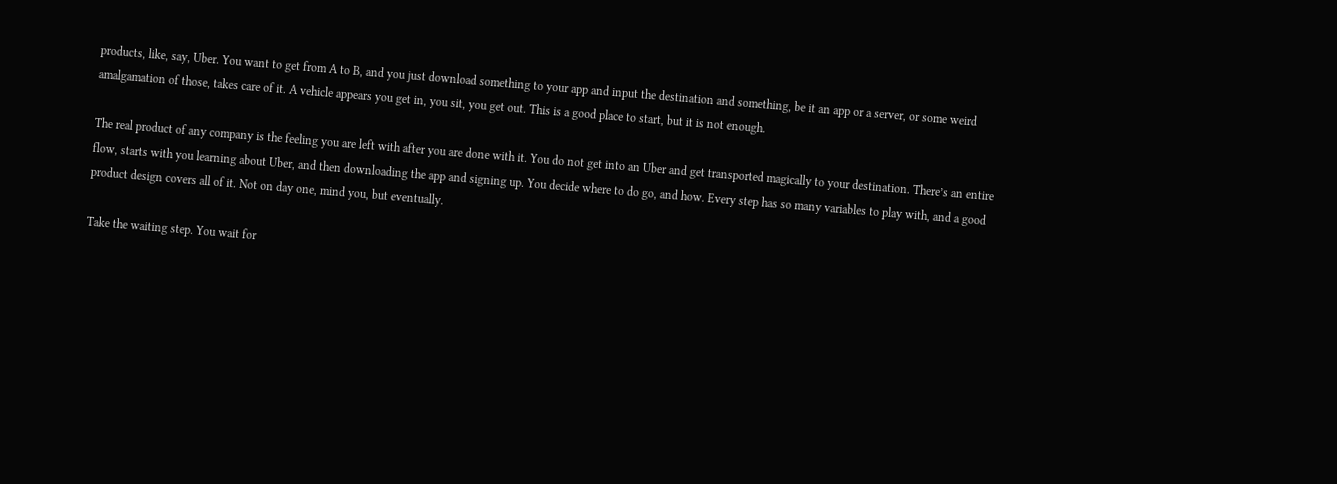products, like, say, Uber. You want to get from A to B, and you just download something to your app and input the destination and something, be it an app or a server, or some weird amalgamation of those, takes care of it. A vehicle appears you get in, you sit, you get out. This is a good place to start, but it is not enough.

The real product of any company is the feeling you are left with after you are done with it. You do not get into an Uber and get transported magically to your destination. There’s an entire flow, starts with you learning about Uber, and then downloading the app and signing up. You decide where to do go, and how. Every step has so many variables to play with, and a good product design covers all of it. Not on day one, mind you, but eventually.

Take the waiting step. You wait for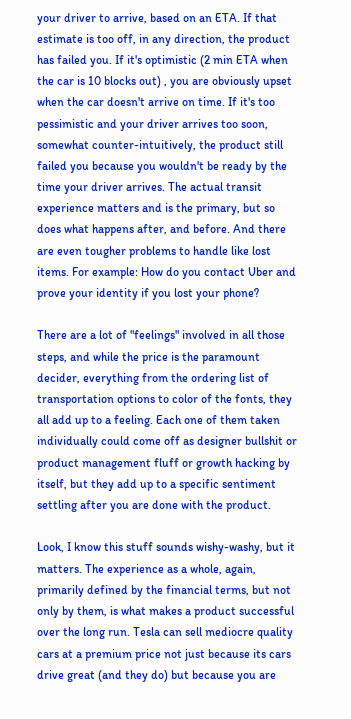your driver to arrive, based on an ETA. If that estimate is too off, in any direction, the product has failed you. If it's optimistic (2 min ETA when the car is 10 blocks out) , you are obviously upset when the car doesn't arrive on time. If it's too pessimistic and your driver arrives too soon, somewhat counter-intuitively, the product still failed you because you wouldn't be ready by the time your driver arrives. The actual transit experience matters and is the primary, but so does what happens after, and before. And there are even tougher problems to handle like lost items. For example: How do you contact Uber and prove your identity if you lost your phone?

There are a lot of "feelings" involved in all those steps, and while the price is the paramount decider, everything from the ordering list of transportation options to color of the fonts, they all add up to a feeling. Each one of them taken individually could come off as designer bullshit or product management fluff or growth hacking by itself, but they add up to a specific sentiment settling after you are done with the product.

Look, I know this stuff sounds wishy-washy, but it matters. The experience as a whole, again, primarily defined by the financial terms, but not only by them, is what makes a product successful over the long run. Tesla can sell mediocre quality cars at a premium price not just because its cars drive great (and they do) but because you are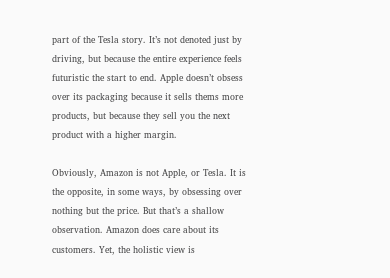part of the Tesla story. It’s not denoted just by driving, but because the entire experience feels futuristic the start to end. Apple doesn’t obsess over its packaging because it sells thems more products, but because they sell you the next product with a higher margin.

Obviously, Amazon is not Apple, or Tesla. It is the opposite, in some ways, by obsessing over nothing but the price. But that’s a shallow observation. Amazon does care about its customers. Yet, the holistic view is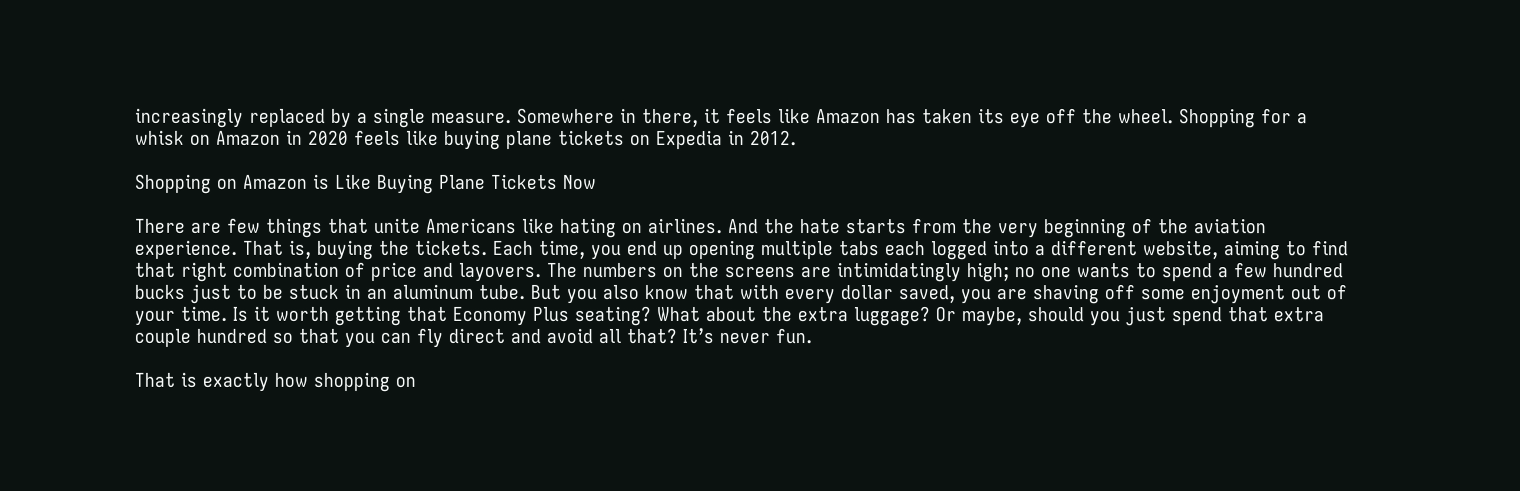increasingly replaced by a single measure. Somewhere in there, it feels like Amazon has taken its eye off the wheel. Shopping for a whisk on Amazon in 2020 feels like buying plane tickets on Expedia in 2012.

Shopping on Amazon is Like Buying Plane Tickets Now

There are few things that unite Americans like hating on airlines. And the hate starts from the very beginning of the aviation experience. That is, buying the tickets. Each time, you end up opening multiple tabs each logged into a different website, aiming to find that right combination of price and layovers. The numbers on the screens are intimidatingly high; no one wants to spend a few hundred bucks just to be stuck in an aluminum tube. But you also know that with every dollar saved, you are shaving off some enjoyment out of your time. Is it worth getting that Economy Plus seating? What about the extra luggage? Or maybe, should you just spend that extra couple hundred so that you can fly direct and avoid all that? It’s never fun.

That is exactly how shopping on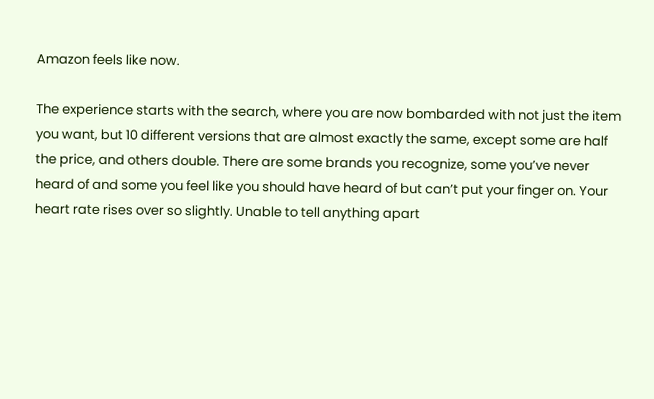Amazon feels like now.

The experience starts with the search, where you are now bombarded with not just the item you want, but 10 different versions that are almost exactly the same, except some are half the price, and others double. There are some brands you recognize, some you’ve never heard of and some you feel like you should have heard of but can’t put your finger on. Your heart rate rises over so slightly. Unable to tell anything apart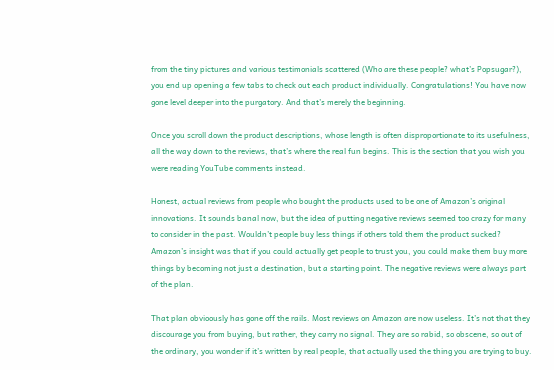from the tiny pictures and various testimonials scattered (Who are these people? what’s Popsugar?), you end up opening a few tabs to check out each product individually. Congratulations! You have now gone level deeper into the purgatory. And that’s merely the beginning.

Once you scroll down the product descriptions, whose length is often disproportionate to its usefulness, all the way down to the reviews, that’s where the real fun begins. This is the section that you wish you were reading YouTube comments instead.

Honest, actual reviews from people who bought the products used to be one of Amazon’s original innovations. It sounds banal now, but the idea of putting negative reviews seemed too crazy for many to consider in the past. Wouldn’t people buy less things if others told them the product sucked? Amazon’s insight was that if you could actually get people to trust you, you could make them buy more things by becoming not just a destination, but a starting point. The negative reviews were always part of the plan.

That plan obvioously has gone off the rails. Most reviews on Amazon are now useless. It’s not that they discourage you from buying, but rather, they carry no signal. They are so rabid, so obscene, so out of the ordinary, you wonder if it’s written by real people, that actually used the thing you are trying to buy.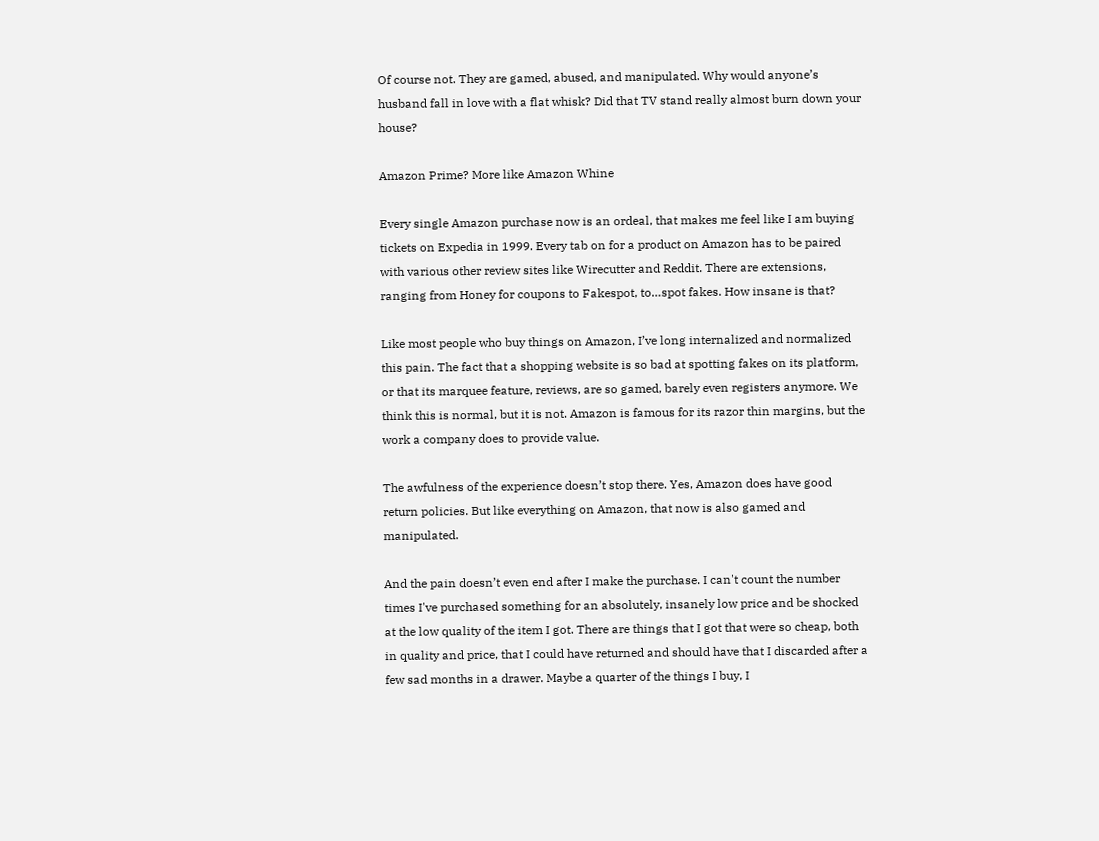Of course not. They are gamed, abused, and manipulated. Why would anyone’s husband fall in love with a flat whisk? Did that TV stand really almost burn down your house?

Amazon Prime? More like Amazon Whine

Every single Amazon purchase now is an ordeal, that makes me feel like I am buying tickets on Expedia in 1999. Every tab on for a product on Amazon has to be paired with various other review sites like Wirecutter and Reddit. There are extensions, ranging from Honey for coupons to Fakespot, to…spot fakes. How insane is that?

Like most people who buy things on Amazon, I’ve long internalized and normalized this pain. The fact that a shopping website is so bad at spotting fakes on its platform, or that its marquee feature, reviews, are so gamed, barely even registers anymore. We think this is normal, but it is not. Amazon is famous for its razor thin margins, but the work a company does to provide value.

The awfulness of the experience doesn’t stop there. Yes, Amazon does have good return policies. But like everything on Amazon, that now is also gamed and manipulated.

And the pain doesn’t even end after I make the purchase. I can't count the number times I've purchased something for an absolutely, insanely low price and be shocked at the low quality of the item I got. There are things that I got that were so cheap, both in quality and price, that I could have returned and should have that I discarded after a few sad months in a drawer. Maybe a quarter of the things I buy, I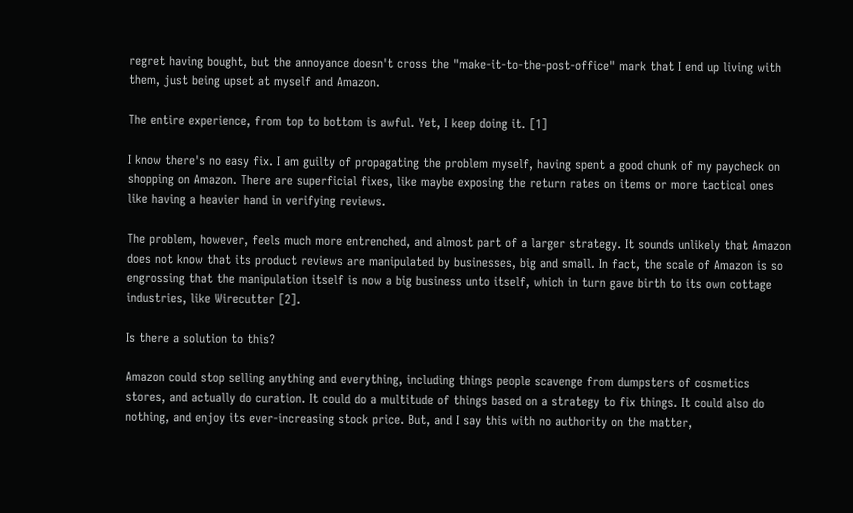regret having bought, but the annoyance doesn't cross the "make-it-to-the-post-office" mark that I end up living with them, just being upset at myself and Amazon.

The entire experience, from top to bottom is awful. Yet, I keep doing it. [1]

I know there's no easy fix. I am guilty of propagating the problem myself, having spent a good chunk of my paycheck on shopping on Amazon. There are superficial fixes, like maybe exposing the return rates on items or more tactical ones like having a heavier hand in verifying reviews.

The problem, however, feels much more entrenched, and almost part of a larger strategy. It sounds unlikely that Amazon does not know that its product reviews are manipulated by businesses, big and small. In fact, the scale of Amazon is so engrossing that the manipulation itself is now a big business unto itself, which in turn gave birth to its own cottage industries, like Wirecutter [2].

Is there a solution to this?

Amazon could stop selling anything and everything, including things people scavenge from dumpsters of cosmetics stores, and actually do curation. It could do a multitude of things based on a strategy to fix things. It could also do nothing, and enjoy its ever-increasing stock price. But, and I say this with no authority on the matter,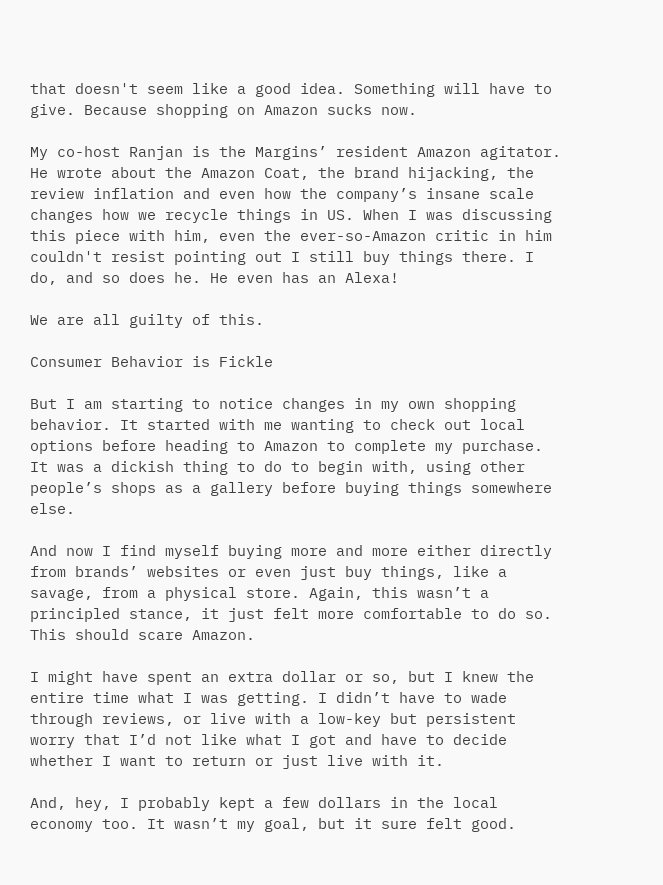that doesn't seem like a good idea. Something will have to give. Because shopping on Amazon sucks now.

My co-host Ranjan is the Margins’ resident Amazon agitator. He wrote about the Amazon Coat, the brand hijacking, the review inflation and even how the company’s insane scale changes how we recycle things in US. When I was discussing this piece with him, even the ever-so-Amazon critic in him couldn't resist pointing out I still buy things there. I do, and so does he. He even has an Alexa!

We are all guilty of this.

Consumer Behavior is Fickle

But I am starting to notice changes in my own shopping behavior. It started with me wanting to check out local options before heading to Amazon to complete my purchase. It was a dickish thing to do to begin with, using other people’s shops as a gallery before buying things somewhere else.

And now I find myself buying more and more either directly from brands’ websites or even just buy things, like a savage, from a physical store. Again, this wasn’t a principled stance, it just felt more comfortable to do so. This should scare Amazon.

I might have spent an extra dollar or so, but I knew the entire time what I was getting. I didn’t have to wade through reviews, or live with a low-key but persistent worry that I’d not like what I got and have to decide whether I want to return or just live with it.

And, hey, I probably kept a few dollars in the local economy too. It wasn’t my goal, but it sure felt good.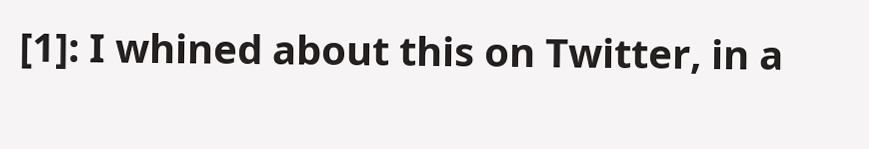[1]: I whined about this on Twitter, in a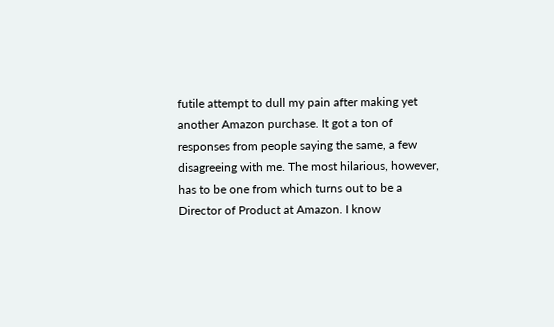futile attempt to dull my pain after making yet another Amazon purchase. It got a ton of responses from people saying the same, a few disagreeing with me. The most hilarious, however, has to be one from which turns out to be a Director of Product at Amazon. I know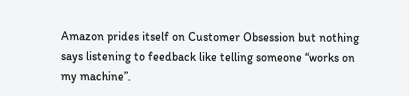Amazon prides itself on Customer Obsession but nothing says listening to feedback like telling someone “works on my machine”.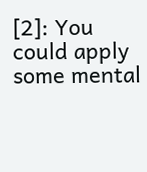[2]: You could apply some mental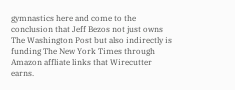gymnastics here and come to the conclusion that Jeff Bezos not just owns The Washington Post but also indirectly is funding The New York Times through Amazon affliate links that Wirecutter earns.